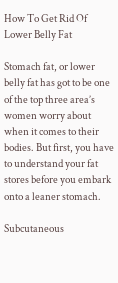How To Get Rid Of Lower Belly Fat

Stomach fat, or lower belly fat has got to be one of the top three area’s women worry about when it comes to their bodies. But first, you have to understand your fat stores before you embark onto a leaner stomach.

Subcutaneous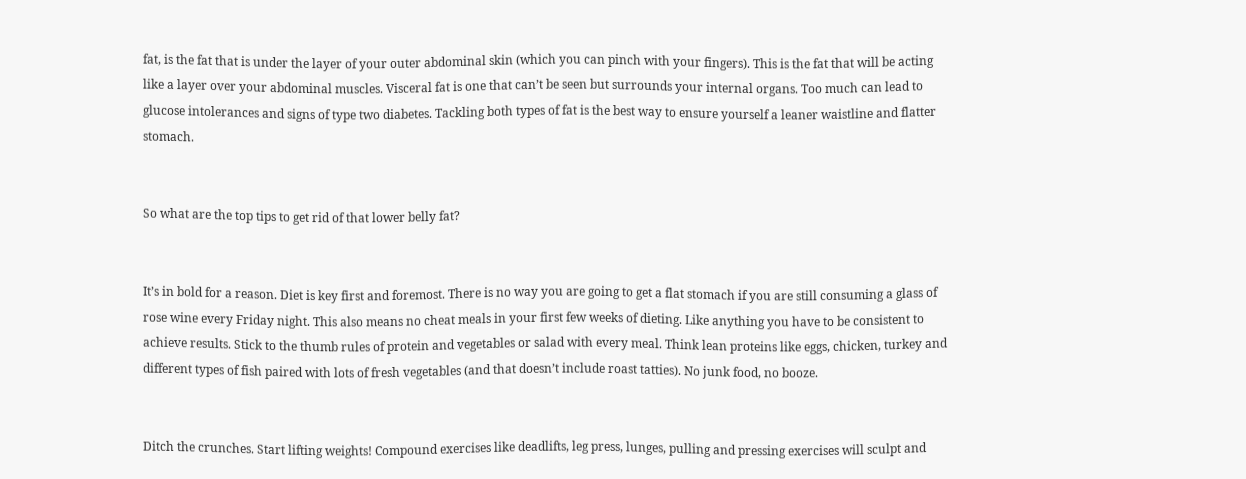fat, is the fat that is under the layer of your outer abdominal skin (which you can pinch with your fingers). This is the fat that will be acting like a layer over your abdominal muscles. Visceral fat is one that can’t be seen but surrounds your internal organs. Too much can lead to glucose intolerances and signs of type two diabetes. Tackling both types of fat is the best way to ensure yourself a leaner waistline and flatter stomach.


So what are the top tips to get rid of that lower belly fat?


It’s in bold for a reason. Diet is key first and foremost. There is no way you are going to get a flat stomach if you are still consuming a glass of rose wine every Friday night. This also means no cheat meals in your first few weeks of dieting. Like anything you have to be consistent to achieve results. Stick to the thumb rules of protein and vegetables or salad with every meal. Think lean proteins like eggs, chicken, turkey and different types of fish paired with lots of fresh vegetables (and that doesn’t include roast tatties). No junk food, no booze.


Ditch the crunches. Start lifting weights! Compound exercises like deadlifts, leg press, lunges, pulling and pressing exercises will sculpt and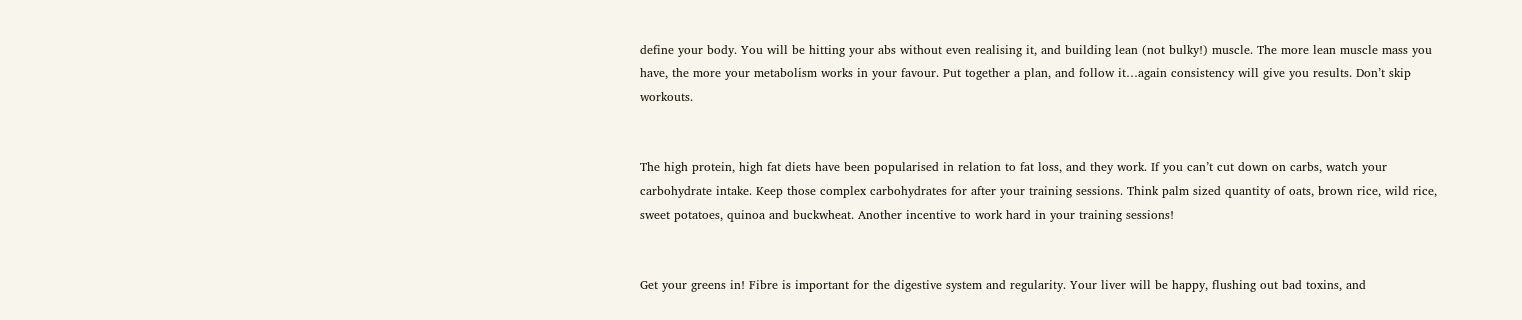define your body. You will be hitting your abs without even realising it, and building lean (not bulky!) muscle. The more lean muscle mass you have, the more your metabolism works in your favour. Put together a plan, and follow it…again consistency will give you results. Don’t skip workouts.


The high protein, high fat diets have been popularised in relation to fat loss, and they work. If you can’t cut down on carbs, watch your carbohydrate intake. Keep those complex carbohydrates for after your training sessions. Think palm sized quantity of oats, brown rice, wild rice, sweet potatoes, quinoa and buckwheat. Another incentive to work hard in your training sessions!


Get your greens in! Fibre is important for the digestive system and regularity. Your liver will be happy, flushing out bad toxins, and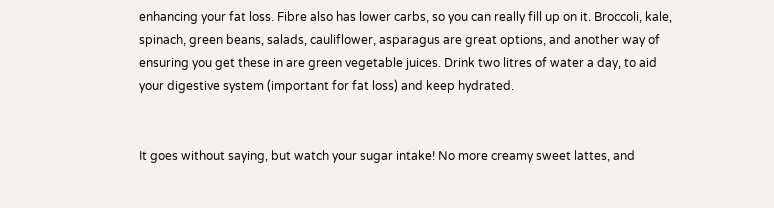enhancing your fat loss. Fibre also has lower carbs, so you can really fill up on it. Broccoli, kale, spinach, green beans, salads, cauliflower, asparagus are great options, and another way of ensuring you get these in are green vegetable juices. Drink two litres of water a day, to aid your digestive system (important for fat loss) and keep hydrated.


It goes without saying, but watch your sugar intake! No more creamy sweet lattes, and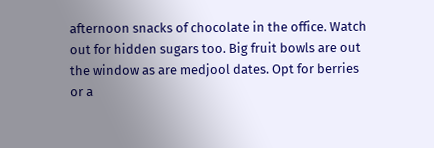afternoon snacks of chocolate in the office. Watch out for hidden sugars too. Big fruit bowls are out the window as are medjool dates. Opt for berries or a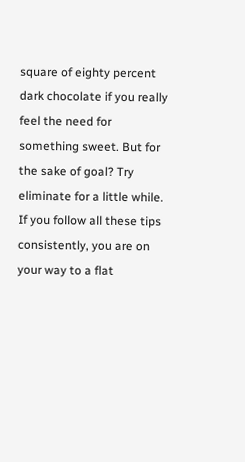square of eighty percent dark chocolate if you really feel the need for something sweet. But for the sake of goal? Try eliminate for a little while. If you follow all these tips consistently, you are on your way to a flat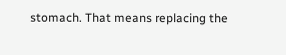stomach. That means replacing the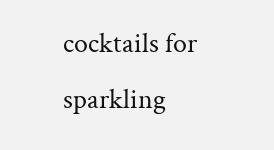cocktails for sparkling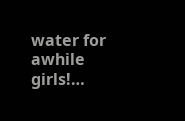water for awhile girls!…